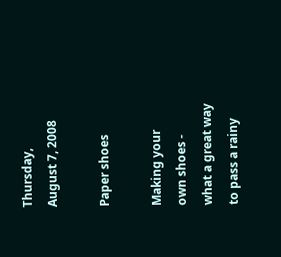Thursday, August 7, 2008

Paper shoes

Making your own shoes - what a great way to pass a rainy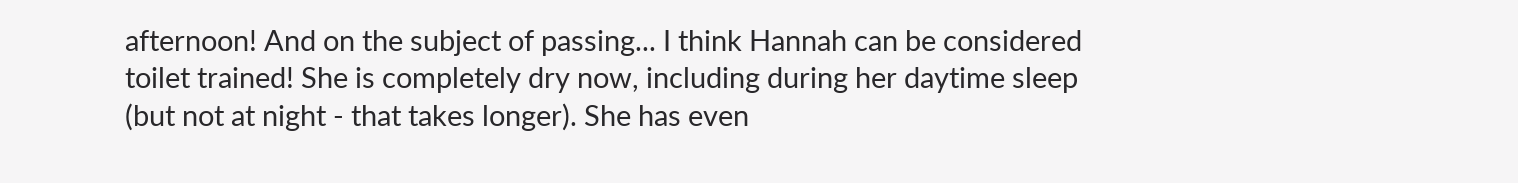afternoon! And on the subject of passing... I think Hannah can be considered toilet trained! She is completely dry now, including during her daytime sleep (but not at night - that takes longer). She has even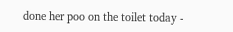done her poo on the toilet today -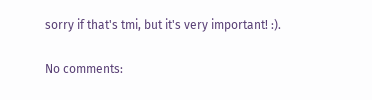sorry if that's tmi, but it's very important! :).

No comments: